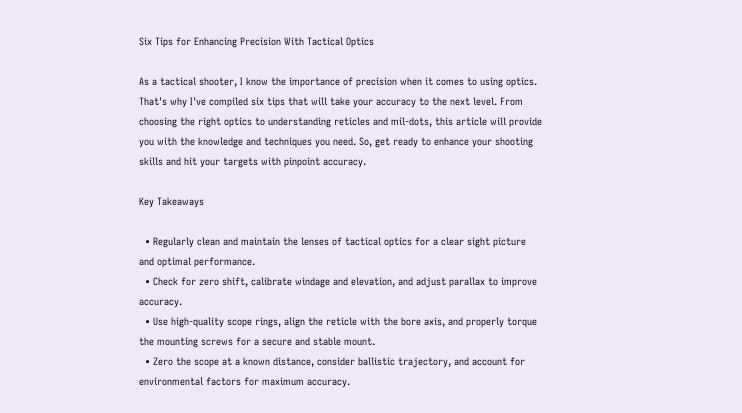Six Tips for Enhancing Precision With Tactical Optics

As a tactical shooter, I know the importance of precision when it comes to using optics. That's why I've compiled six tips that will take your accuracy to the next level. From choosing the right optics to understanding reticles and mil-dots, this article will provide you with the knowledge and techniques you need. So, get ready to enhance your shooting skills and hit your targets with pinpoint accuracy.

Key Takeaways

  • Regularly clean and maintain the lenses of tactical optics for a clear sight picture and optimal performance.
  • Check for zero shift, calibrate windage and elevation, and adjust parallax to improve accuracy.
  • Use high-quality scope rings, align the reticle with the bore axis, and properly torque the mounting screws for a secure and stable mount.
  • Zero the scope at a known distance, consider ballistic trajectory, and account for environmental factors for maximum accuracy.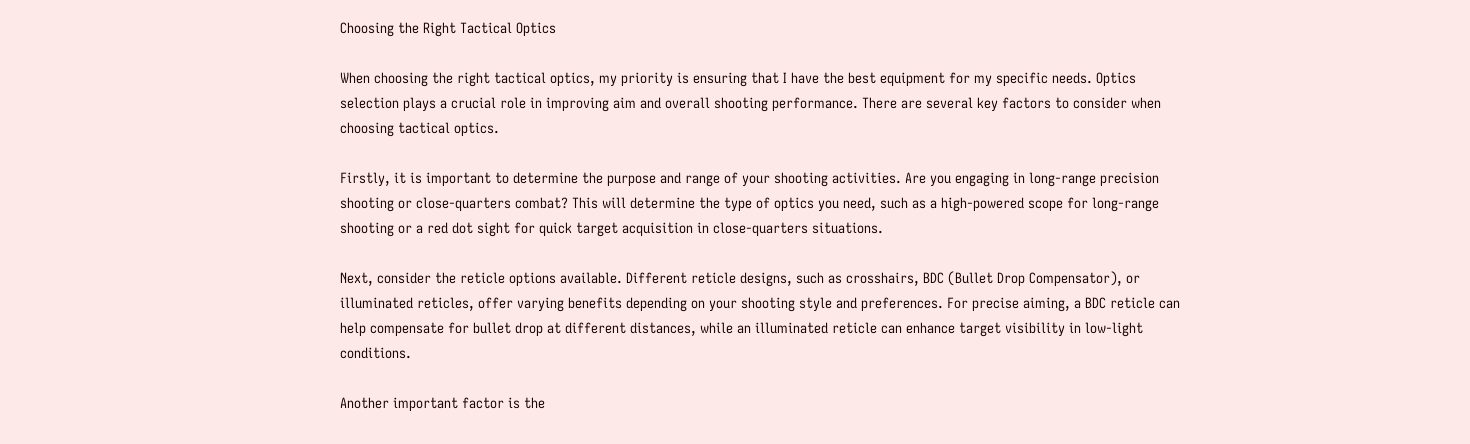Choosing the Right Tactical Optics

When choosing the right tactical optics, my priority is ensuring that I have the best equipment for my specific needs. Optics selection plays a crucial role in improving aim and overall shooting performance. There are several key factors to consider when choosing tactical optics.

Firstly, it is important to determine the purpose and range of your shooting activities. Are you engaging in long-range precision shooting or close-quarters combat? This will determine the type of optics you need, such as a high-powered scope for long-range shooting or a red dot sight for quick target acquisition in close-quarters situations.

Next, consider the reticle options available. Different reticle designs, such as crosshairs, BDC (Bullet Drop Compensator), or illuminated reticles, offer varying benefits depending on your shooting style and preferences. For precise aiming, a BDC reticle can help compensate for bullet drop at different distances, while an illuminated reticle can enhance target visibility in low-light conditions.

Another important factor is the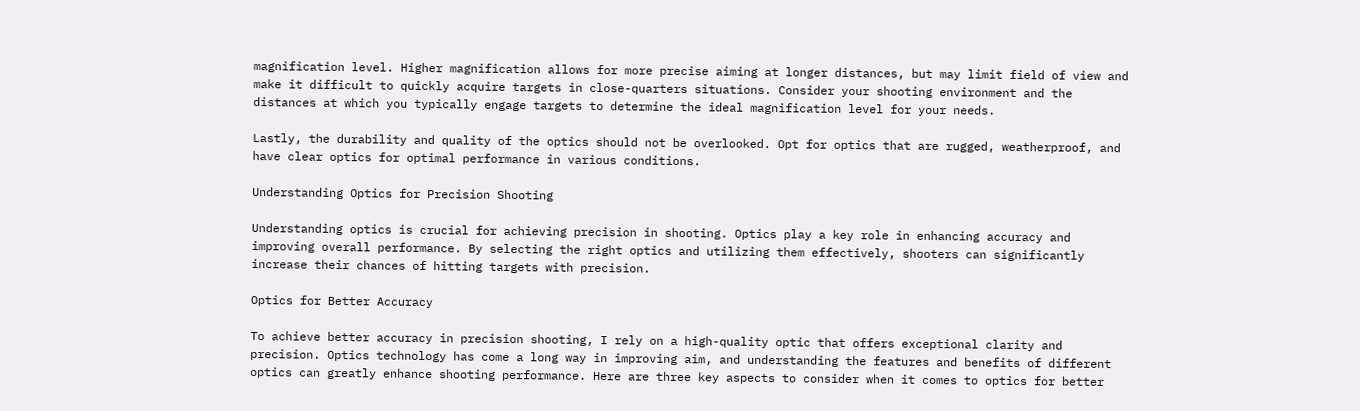magnification level. Higher magnification allows for more precise aiming at longer distances, but may limit field of view and make it difficult to quickly acquire targets in close-quarters situations. Consider your shooting environment and the distances at which you typically engage targets to determine the ideal magnification level for your needs.

Lastly, the durability and quality of the optics should not be overlooked. Opt for optics that are rugged, weatherproof, and have clear optics for optimal performance in various conditions.

Understanding Optics for Precision Shooting

Understanding optics is crucial for achieving precision in shooting. Optics play a key role in enhancing accuracy and improving overall performance. By selecting the right optics and utilizing them effectively, shooters can significantly increase their chances of hitting targets with precision.

Optics for Better Accuracy

To achieve better accuracy in precision shooting, I rely on a high-quality optic that offers exceptional clarity and precision. Optics technology has come a long way in improving aim, and understanding the features and benefits of different optics can greatly enhance shooting performance. Here are three key aspects to consider when it comes to optics for better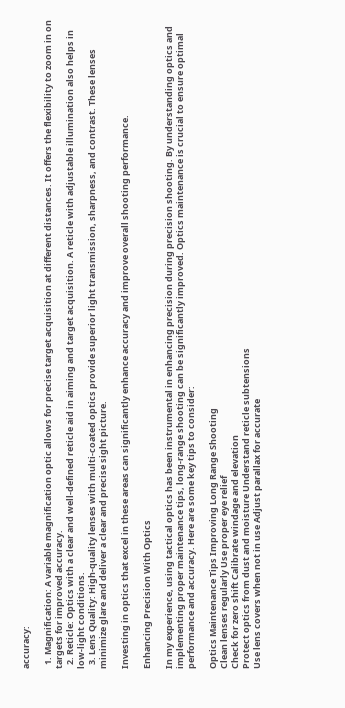accuracy:

  1. Magnification: A variable magnification optic allows for precise target acquisition at different distances. It offers the flexibility to zoom in on targets for improved accuracy.
  2. Reticle: Optics with a clear and well-defined reticle aid in aiming and target acquisition. A reticle with adjustable illumination also helps in low-light conditions.
  3. Lens Quality: High-quality lenses with multi-coated optics provide superior light transmission, sharpness, and contrast. These lenses minimize glare and deliver a clear and precise sight picture.

Investing in optics that excel in these areas can significantly enhance accuracy and improve overall shooting performance.

Enhancing Precision With Optics

In my experience, using tactical optics has been instrumental in enhancing precision during precision shooting. By understanding optics and implementing proper maintenance tips, long-range shooting can be significantly improved. Optics maintenance is crucial to ensure optimal performance and accuracy. Here are some key tips to consider:

Optics Maintenance Tips Improving Long Range Shooting
Clean lenses regularly Use proper eye relief
Check for zero shift Calibrate windage and elevation
Protect optics from dust and moisture Understand reticle subtensions
Use lens covers when not in use Adjust parallax for accurate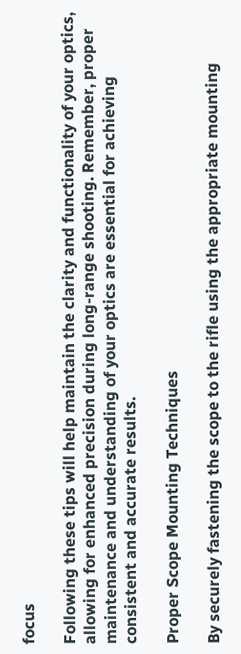focus

Following these tips will help maintain the clarity and functionality of your optics, allowing for enhanced precision during long-range shooting. Remember, proper maintenance and understanding of your optics are essential for achieving consistent and accurate results.

Proper Scope Mounting Techniques

By securely fastening the scope to the rifle using the appropriate mounting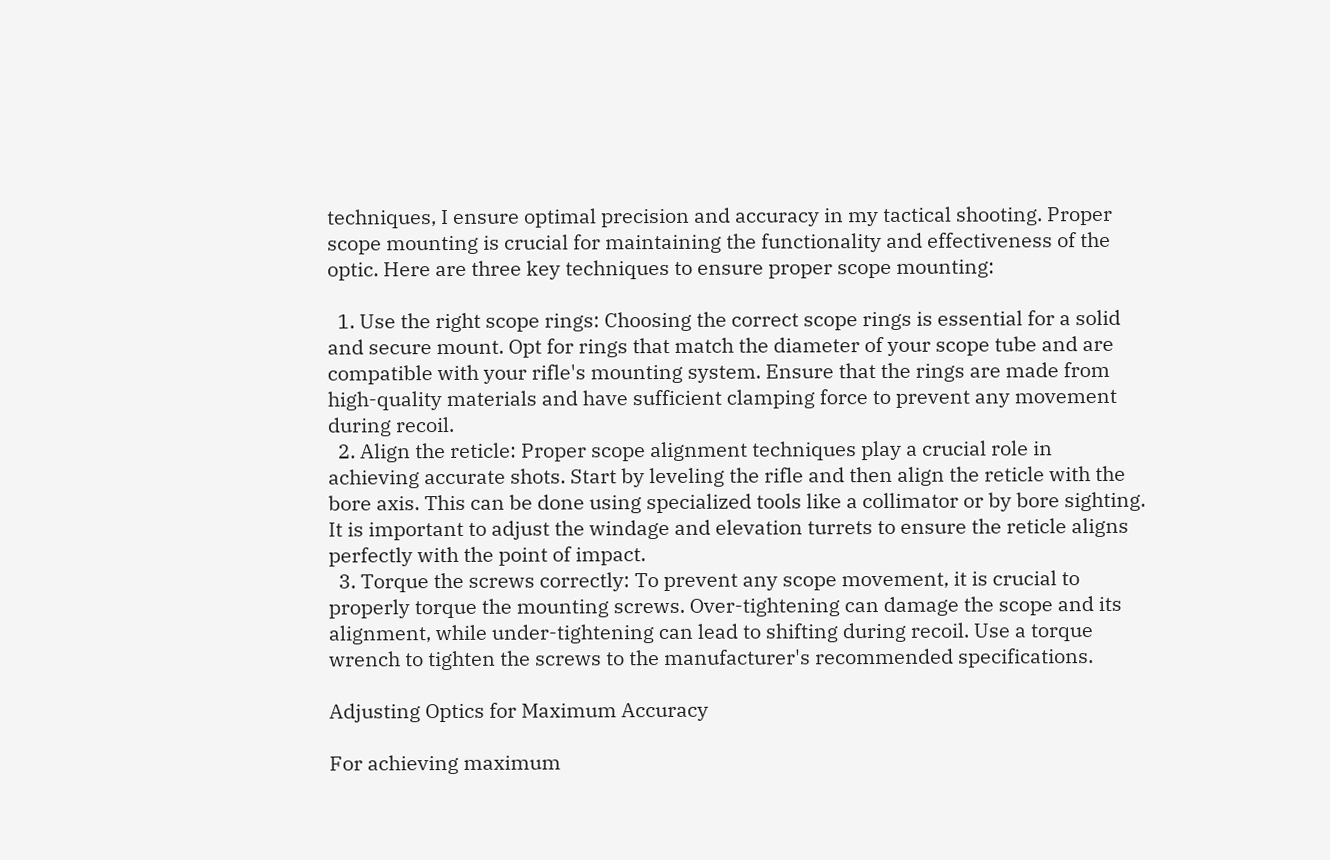techniques, I ensure optimal precision and accuracy in my tactical shooting. Proper scope mounting is crucial for maintaining the functionality and effectiveness of the optic. Here are three key techniques to ensure proper scope mounting:

  1. Use the right scope rings: Choosing the correct scope rings is essential for a solid and secure mount. Opt for rings that match the diameter of your scope tube and are compatible with your rifle's mounting system. Ensure that the rings are made from high-quality materials and have sufficient clamping force to prevent any movement during recoil.
  2. Align the reticle: Proper scope alignment techniques play a crucial role in achieving accurate shots. Start by leveling the rifle and then align the reticle with the bore axis. This can be done using specialized tools like a collimator or by bore sighting. It is important to adjust the windage and elevation turrets to ensure the reticle aligns perfectly with the point of impact.
  3. Torque the screws correctly: To prevent any scope movement, it is crucial to properly torque the mounting screws. Over-tightening can damage the scope and its alignment, while under-tightening can lead to shifting during recoil. Use a torque wrench to tighten the screws to the manufacturer's recommended specifications.

Adjusting Optics for Maximum Accuracy

For achieving maximum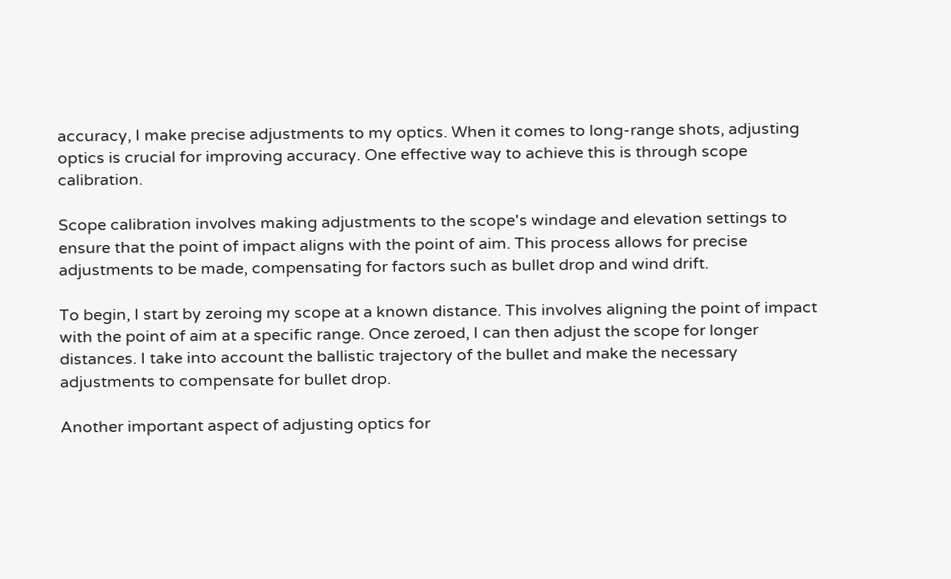accuracy, I make precise adjustments to my optics. When it comes to long-range shots, adjusting optics is crucial for improving accuracy. One effective way to achieve this is through scope calibration.

Scope calibration involves making adjustments to the scope's windage and elevation settings to ensure that the point of impact aligns with the point of aim. This process allows for precise adjustments to be made, compensating for factors such as bullet drop and wind drift.

To begin, I start by zeroing my scope at a known distance. This involves aligning the point of impact with the point of aim at a specific range. Once zeroed, I can then adjust the scope for longer distances. I take into account the ballistic trajectory of the bullet and make the necessary adjustments to compensate for bullet drop.

Another important aspect of adjusting optics for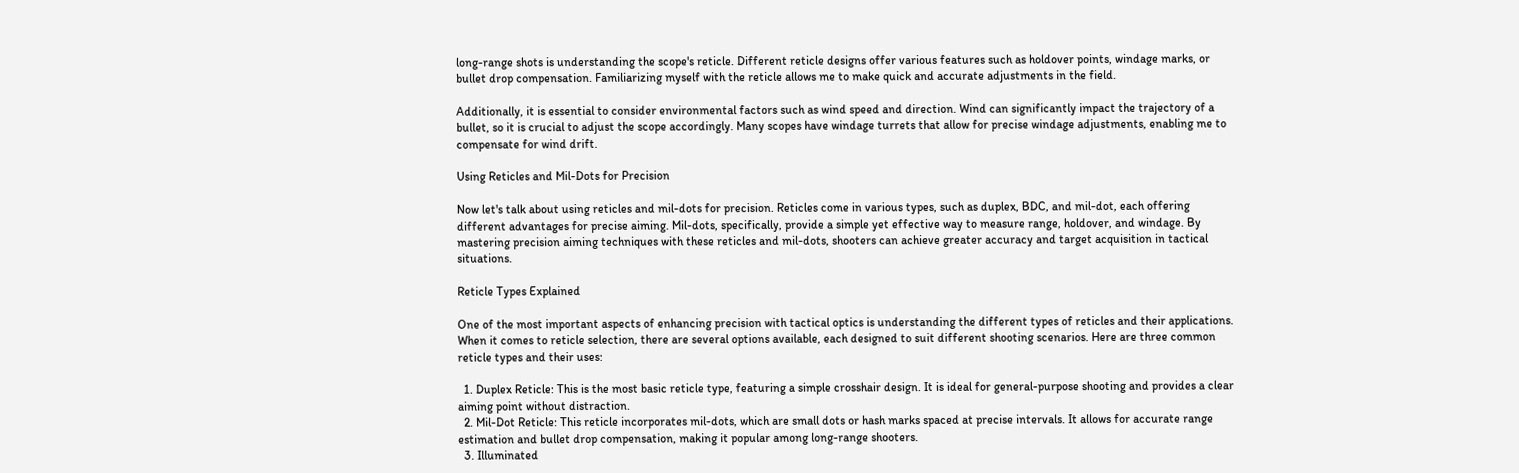long-range shots is understanding the scope's reticle. Different reticle designs offer various features such as holdover points, windage marks, or bullet drop compensation. Familiarizing myself with the reticle allows me to make quick and accurate adjustments in the field.

Additionally, it is essential to consider environmental factors such as wind speed and direction. Wind can significantly impact the trajectory of a bullet, so it is crucial to adjust the scope accordingly. Many scopes have windage turrets that allow for precise windage adjustments, enabling me to compensate for wind drift.

Using Reticles and Mil-Dots for Precision

Now let's talk about using reticles and mil-dots for precision. Reticles come in various types, such as duplex, BDC, and mil-dot, each offering different advantages for precise aiming. Mil-dots, specifically, provide a simple yet effective way to measure range, holdover, and windage. By mastering precision aiming techniques with these reticles and mil-dots, shooters can achieve greater accuracy and target acquisition in tactical situations.

Reticle Types Explained

One of the most important aspects of enhancing precision with tactical optics is understanding the different types of reticles and their applications. When it comes to reticle selection, there are several options available, each designed to suit different shooting scenarios. Here are three common reticle types and their uses:

  1. Duplex Reticle: This is the most basic reticle type, featuring a simple crosshair design. It is ideal for general-purpose shooting and provides a clear aiming point without distraction.
  2. Mil-Dot Reticle: This reticle incorporates mil-dots, which are small dots or hash marks spaced at precise intervals. It allows for accurate range estimation and bullet drop compensation, making it popular among long-range shooters.
  3. Illuminated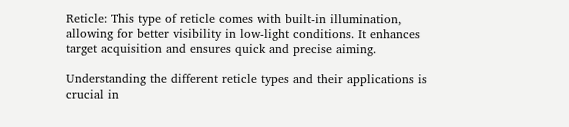Reticle: This type of reticle comes with built-in illumination, allowing for better visibility in low-light conditions. It enhances target acquisition and ensures quick and precise aiming.

Understanding the different reticle types and their applications is crucial in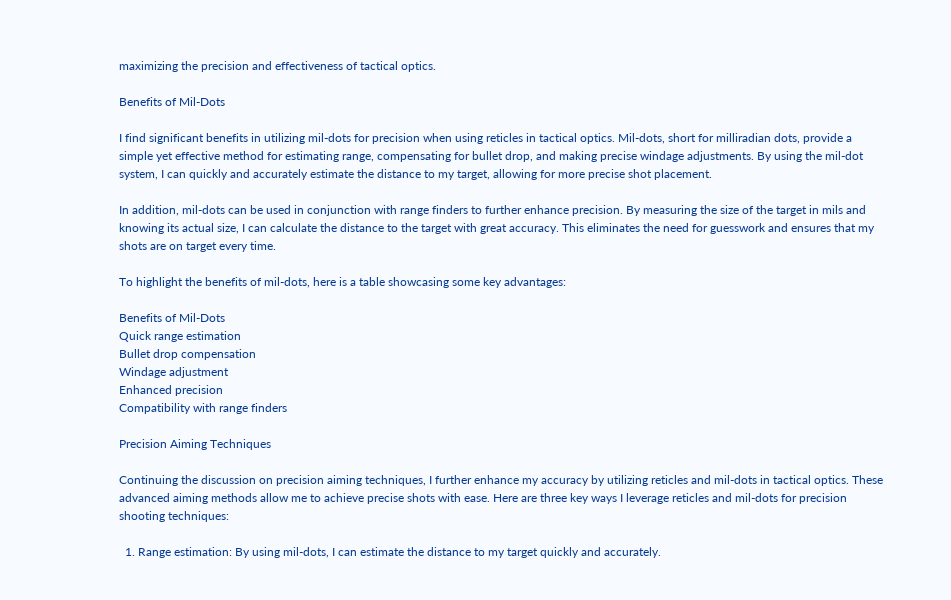maximizing the precision and effectiveness of tactical optics.

Benefits of Mil-Dots

I find significant benefits in utilizing mil-dots for precision when using reticles in tactical optics. Mil-dots, short for milliradian dots, provide a simple yet effective method for estimating range, compensating for bullet drop, and making precise windage adjustments. By using the mil-dot system, I can quickly and accurately estimate the distance to my target, allowing for more precise shot placement.

In addition, mil-dots can be used in conjunction with range finders to further enhance precision. By measuring the size of the target in mils and knowing its actual size, I can calculate the distance to the target with great accuracy. This eliminates the need for guesswork and ensures that my shots are on target every time.

To highlight the benefits of mil-dots, here is a table showcasing some key advantages:

Benefits of Mil-Dots
Quick range estimation
Bullet drop compensation
Windage adjustment
Enhanced precision
Compatibility with range finders

Precision Aiming Techniques

Continuing the discussion on precision aiming techniques, I further enhance my accuracy by utilizing reticles and mil-dots in tactical optics. These advanced aiming methods allow me to achieve precise shots with ease. Here are three key ways I leverage reticles and mil-dots for precision shooting techniques:

  1. Range estimation: By using mil-dots, I can estimate the distance to my target quickly and accurately.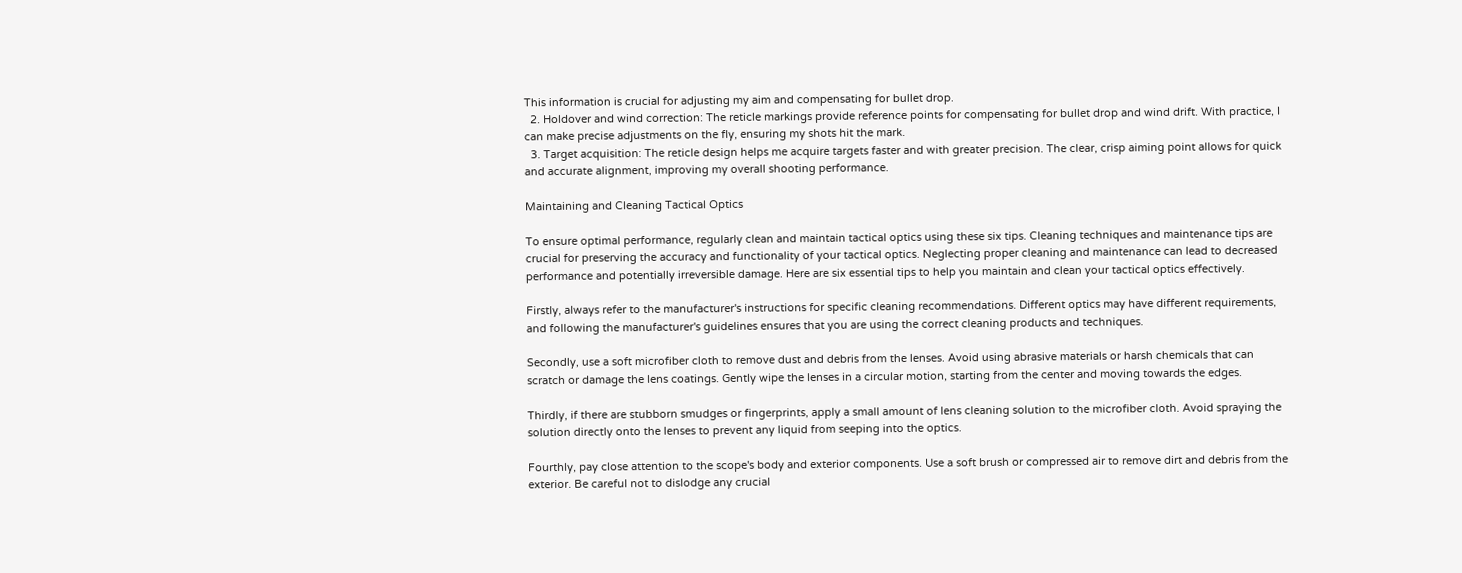This information is crucial for adjusting my aim and compensating for bullet drop.
  2. Holdover and wind correction: The reticle markings provide reference points for compensating for bullet drop and wind drift. With practice, I can make precise adjustments on the fly, ensuring my shots hit the mark.
  3. Target acquisition: The reticle design helps me acquire targets faster and with greater precision. The clear, crisp aiming point allows for quick and accurate alignment, improving my overall shooting performance.

Maintaining and Cleaning Tactical Optics

To ensure optimal performance, regularly clean and maintain tactical optics using these six tips. Cleaning techniques and maintenance tips are crucial for preserving the accuracy and functionality of your tactical optics. Neglecting proper cleaning and maintenance can lead to decreased performance and potentially irreversible damage. Here are six essential tips to help you maintain and clean your tactical optics effectively.

Firstly, always refer to the manufacturer's instructions for specific cleaning recommendations. Different optics may have different requirements, and following the manufacturer's guidelines ensures that you are using the correct cleaning products and techniques.

Secondly, use a soft microfiber cloth to remove dust and debris from the lenses. Avoid using abrasive materials or harsh chemicals that can scratch or damage the lens coatings. Gently wipe the lenses in a circular motion, starting from the center and moving towards the edges.

Thirdly, if there are stubborn smudges or fingerprints, apply a small amount of lens cleaning solution to the microfiber cloth. Avoid spraying the solution directly onto the lenses to prevent any liquid from seeping into the optics.

Fourthly, pay close attention to the scope's body and exterior components. Use a soft brush or compressed air to remove dirt and debris from the exterior. Be careful not to dislodge any crucial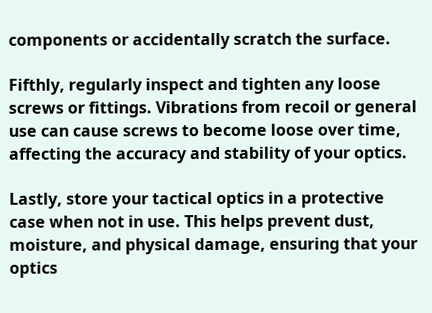components or accidentally scratch the surface.

Fifthly, regularly inspect and tighten any loose screws or fittings. Vibrations from recoil or general use can cause screws to become loose over time, affecting the accuracy and stability of your optics.

Lastly, store your tactical optics in a protective case when not in use. This helps prevent dust, moisture, and physical damage, ensuring that your optics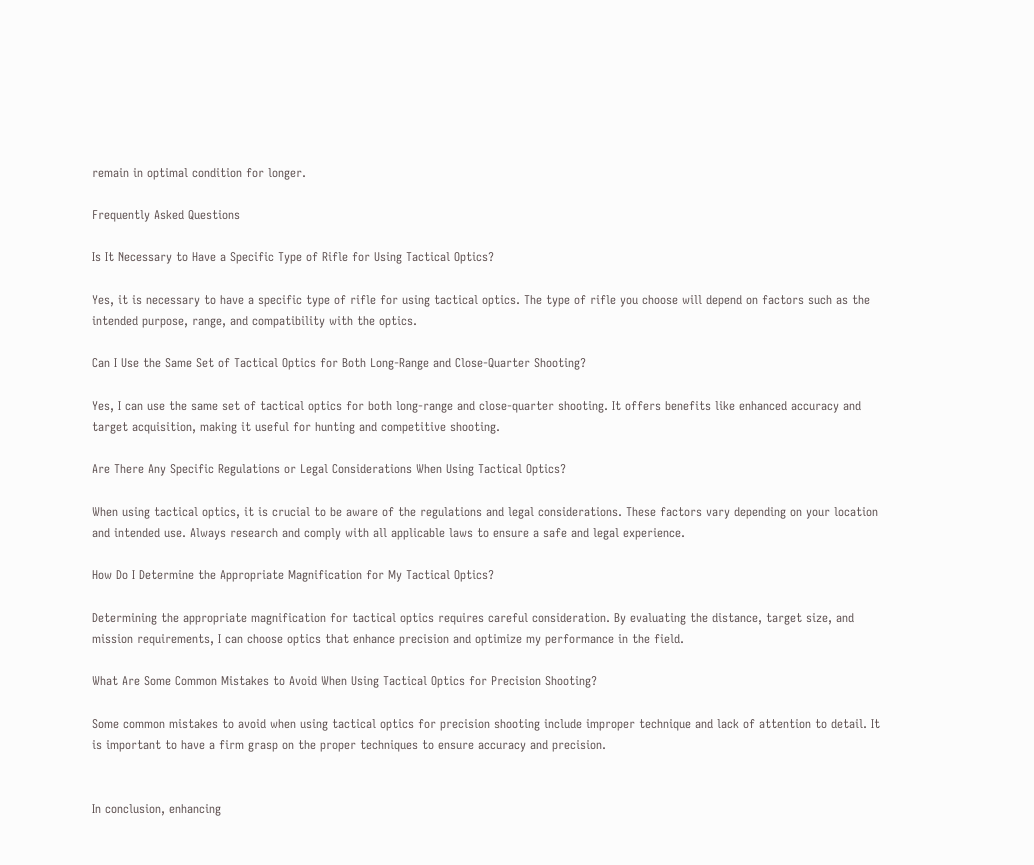remain in optimal condition for longer.

Frequently Asked Questions

Is It Necessary to Have a Specific Type of Rifle for Using Tactical Optics?

Yes, it is necessary to have a specific type of rifle for using tactical optics. The type of rifle you choose will depend on factors such as the intended purpose, range, and compatibility with the optics.

Can I Use the Same Set of Tactical Optics for Both Long-Range and Close-Quarter Shooting?

Yes, I can use the same set of tactical optics for both long-range and close-quarter shooting. It offers benefits like enhanced accuracy and target acquisition, making it useful for hunting and competitive shooting.

Are There Any Specific Regulations or Legal Considerations When Using Tactical Optics?

When using tactical optics, it is crucial to be aware of the regulations and legal considerations. These factors vary depending on your location and intended use. Always research and comply with all applicable laws to ensure a safe and legal experience.

How Do I Determine the Appropriate Magnification for My Tactical Optics?

Determining the appropriate magnification for tactical optics requires careful consideration. By evaluating the distance, target size, and mission requirements, I can choose optics that enhance precision and optimize my performance in the field.

What Are Some Common Mistakes to Avoid When Using Tactical Optics for Precision Shooting?

Some common mistakes to avoid when using tactical optics for precision shooting include improper technique and lack of attention to detail. It is important to have a firm grasp on the proper techniques to ensure accuracy and precision.


In conclusion, enhancing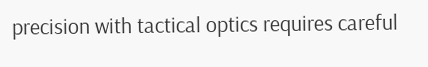precision with tactical optics requires careful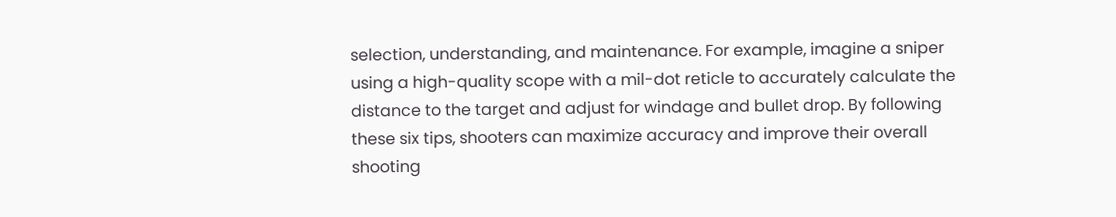selection, understanding, and maintenance. For example, imagine a sniper using a high-quality scope with a mil-dot reticle to accurately calculate the distance to the target and adjust for windage and bullet drop. By following these six tips, shooters can maximize accuracy and improve their overall shooting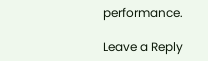performance.

Leave a Reply